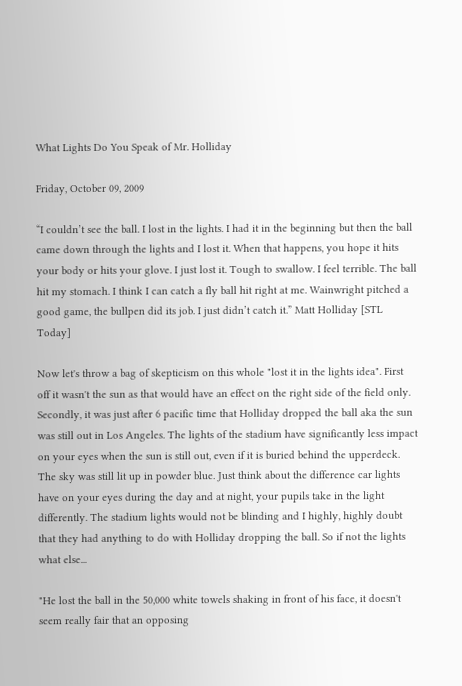What Lights Do You Speak of Mr. Holliday

Friday, October 09, 2009

“I couldn’t see the ball. I lost in the lights. I had it in the beginning but then the ball came down through the lights and I lost it. When that happens, you hope it hits your body or hits your glove. I just lost it. Tough to swallow. I feel terrible. The ball hit my stomach. I think I can catch a fly ball hit right at me. Wainwright pitched a good game, the bullpen did its job. I just didn’t catch it.” Matt Holliday [STL Today]

Now let's throw a bag of skepticism on this whole "lost it in the lights idea". First off it wasn't the sun as that would have an effect on the right side of the field only. Secondly, it was just after 6 pacific time that Holliday dropped the ball aka the sun was still out in Los Angeles. The lights of the stadium have significantly less impact on your eyes when the sun is still out, even if it is buried behind the upperdeck. The sky was still lit up in powder blue. Just think about the difference car lights have on your eyes during the day and at night, your pupils take in the light differently. The stadium lights would not be blinding and I highly, highly doubt that they had anything to do with Holliday dropping the ball. So if not the lights what else...

"He lost the ball in the 50,000 white towels shaking in front of his face, it doesn't seem really fair that an opposing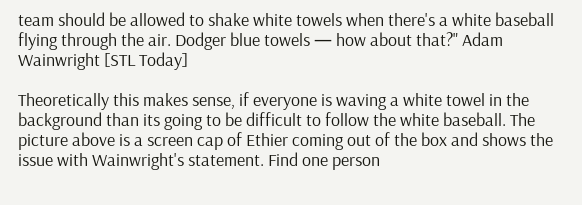team should be allowed to shake white towels when there's a white baseball flying through the air. Dodger blue towels — how about that?" Adam Wainwright [STL Today]

Theoretically this makes sense, if everyone is waving a white towel in the background than its going to be difficult to follow the white baseball. The picture above is a screen cap of Ethier coming out of the box and shows the issue with Wainwright's statement. Find one person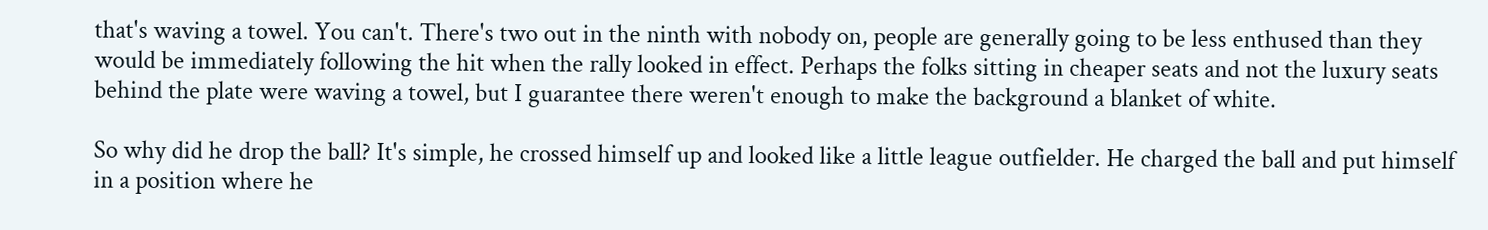that's waving a towel. You can't. There's two out in the ninth with nobody on, people are generally going to be less enthused than they would be immediately following the hit when the rally looked in effect. Perhaps the folks sitting in cheaper seats and not the luxury seats behind the plate were waving a towel, but I guarantee there weren't enough to make the background a blanket of white.

So why did he drop the ball? It's simple, he crossed himself up and looked like a little league outfielder. He charged the ball and put himself in a position where he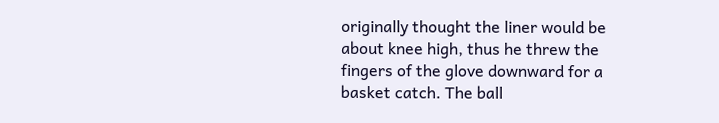originally thought the liner would be about knee high, thus he threw the fingers of the glove downward for a basket catch. The ball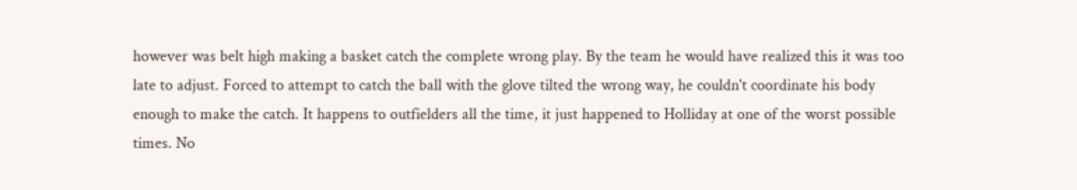however was belt high making a basket catch the complete wrong play. By the team he would have realized this it was too late to adjust. Forced to attempt to catch the ball with the glove tilted the wrong way, he couldn't coordinate his body enough to make the catch. It happens to outfielders all the time, it just happened to Holliday at one of the worst possible times. No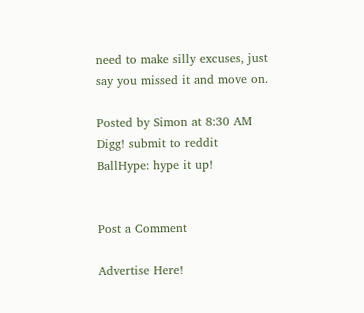need to make silly excuses, just say you missed it and move on.

Posted by Simon at 8:30 AM   Digg! submit to reddit BallHype: hype it up!


Post a Comment

Advertise Here!